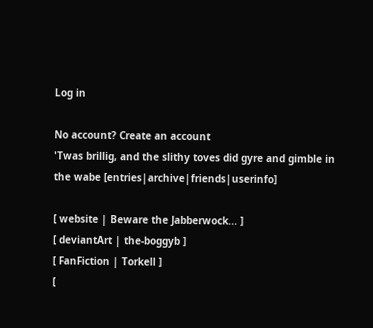Log in

No account? Create an account
'Twas brillig, and the slithy toves did gyre and gimble in the wabe [entries|archive|friends|userinfo]

[ website | Beware the Jabberwock... ]
[ deviantArt | the-boggyb ]
[ FanFiction | Torkell ]
[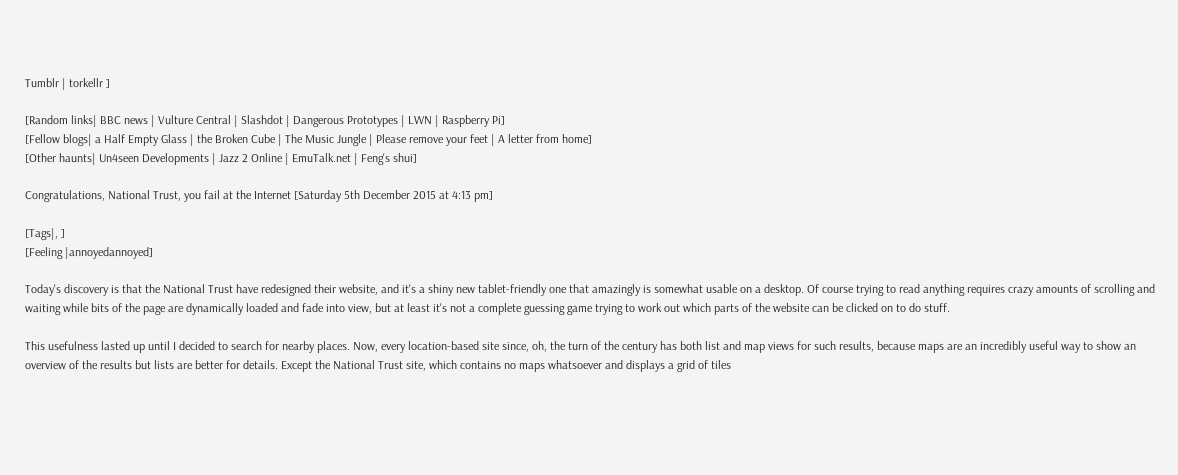Tumblr | torkellr ]

[Random links| BBC news | Vulture Central | Slashdot | Dangerous Prototypes | LWN | Raspberry Pi]
[Fellow blogs| a Half Empty Glass | the Broken Cube | The Music Jungle | Please remove your feet | A letter from home]
[Other haunts| Un4seen Developments | Jazz 2 Online | EmuTalk.net | Feng's shui]

Congratulations, National Trust, you fail at the Internet [Saturday 5th December 2015 at 4:13 pm]

[Tags|, ]
[Feeling |annoyedannoyed]

Today's discovery is that the National Trust have redesigned their website, and it's a shiny new tablet-friendly one that amazingly is somewhat usable on a desktop. Of course trying to read anything requires crazy amounts of scrolling and waiting while bits of the page are dynamically loaded and fade into view, but at least it's not a complete guessing game trying to work out which parts of the website can be clicked on to do stuff.

This usefulness lasted up until I decided to search for nearby places. Now, every location-based site since, oh, the turn of the century has both list and map views for such results, because maps are an incredibly useful way to show an overview of the results but lists are better for details. Except the National Trust site, which contains no maps whatsoever and displays a grid of tiles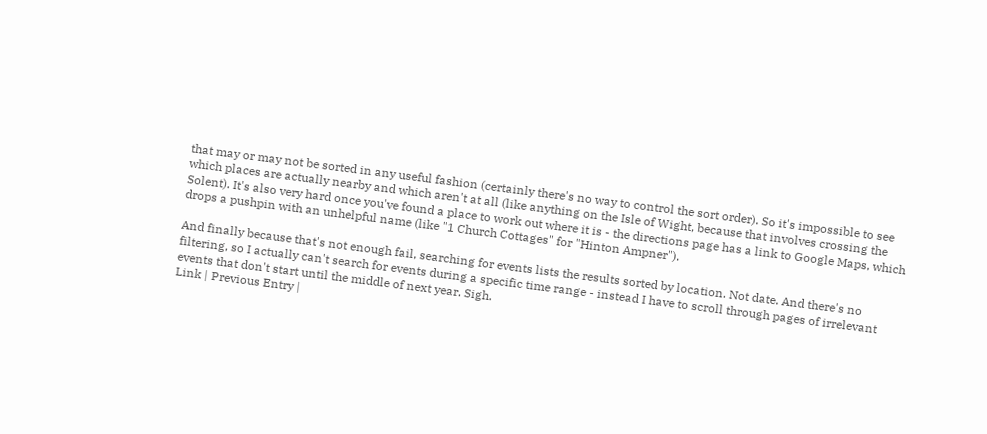that may or may not be sorted in any useful fashion (certainly there's no way to control the sort order). So it's impossible to see which places are actually nearby and which aren't at all (like anything on the Isle of Wight, because that involves crossing the Solent). It's also very hard once you've found a place to work out where it is - the directions page has a link to Google Maps, which drops a pushpin with an unhelpful name (like "1 Church Cottages" for "Hinton Ampner").

And finally because that's not enough fail, searching for events lists the results sorted by location. Not date. And there's no filtering, so I actually can't search for events during a specific time range - instead I have to scroll through pages of irrelevant events that don't start until the middle of next year. Sigh.
Link | Previous Entry |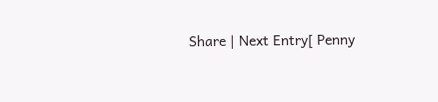Share | Next Entry[ Penny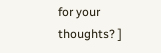for your thoughts? ]